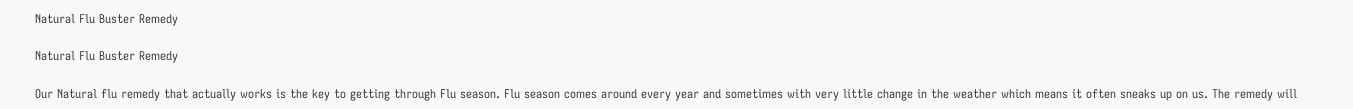Natural Flu Buster Remedy

Natural Flu Buster Remedy

Our Natural flu remedy that actually works is the key to getting through Flu season. Flu season comes around every year and sometimes with very little change in the weather which means it often sneaks up on us. The remedy will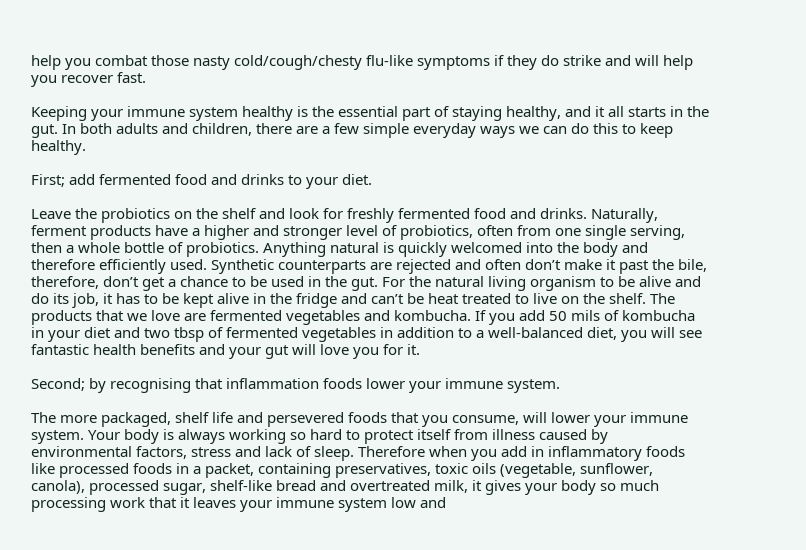help you combat those nasty cold/cough/chesty flu-like symptoms if they do strike and will help you recover fast.

Keeping your immune system healthy is the essential part of staying healthy, and it all starts in the gut. In both adults and children, there are a few simple everyday ways we can do this to keep healthy.

First; add fermented food and drinks to your diet.

Leave the probiotics on the shelf and look for freshly fermented food and drinks. Naturally, ferment products have a higher and stronger level of probiotics, often from one single serving, then a whole bottle of probiotics. Anything natural is quickly welcomed into the body and therefore efficiently used. Synthetic counterparts are rejected and often don’t make it past the bile, therefore, don’t get a chance to be used in the gut. For the natural living organism to be alive and do its job, it has to be kept alive in the fridge and can’t be heat treated to live on the shelf. The products that we love are fermented vegetables and kombucha. If you add 50 mils of kombucha in your diet and two tbsp of fermented vegetables in addition to a well-balanced diet, you will see fantastic health benefits and your gut will love you for it.

Second; by recognising that inflammation foods lower your immune system.

The more packaged, shelf life and persevered foods that you consume, will lower your immune system. Your body is always working so hard to protect itself from illness caused by environmental factors, stress and lack of sleep. Therefore when you add in inflammatory foods like processed foods in a packet, containing preservatives, toxic oils (vegetable, sunflower, canola), processed sugar, shelf-like bread and overtreated milk, it gives your body so much processing work that it leaves your immune system low and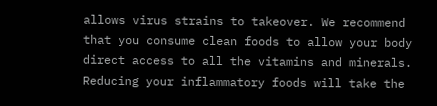allows virus strains to takeover. We recommend that you consume clean foods to allow your body direct access to all the vitamins and minerals. Reducing your inflammatory foods will take the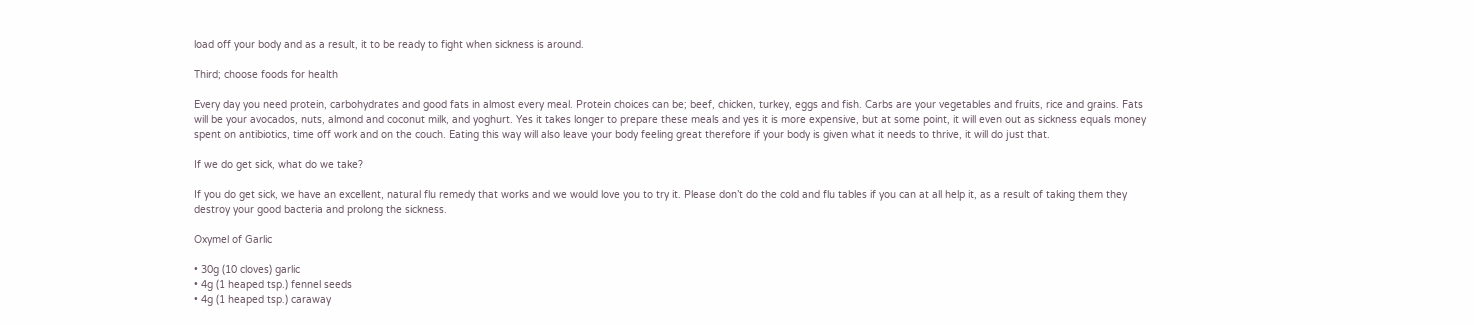load off your body and as a result, it to be ready to fight when sickness is around.

Third; choose foods for health

Every day you need protein, carbohydrates and good fats in almost every meal. Protein choices can be; beef, chicken, turkey, eggs and fish. Carbs are your vegetables and fruits, rice and grains. Fats will be your avocados, nuts, almond and coconut milk, and yoghurt. Yes it takes longer to prepare these meals and yes it is more expensive, but at some point, it will even out as sickness equals money spent on antibiotics, time off work and on the couch. Eating this way will also leave your body feeling great therefore if your body is given what it needs to thrive, it will do just that.

If we do get sick, what do we take?

If you do get sick, we have an excellent, natural flu remedy that works and we would love you to try it. Please don’t do the cold and flu tables if you can at all help it, as a result of taking them they destroy your good bacteria and prolong the sickness.

Oxymel of Garlic

• 30g (10 cloves) garlic
• 4g (1 heaped tsp.) fennel seeds
• 4g (1 heaped tsp.) caraway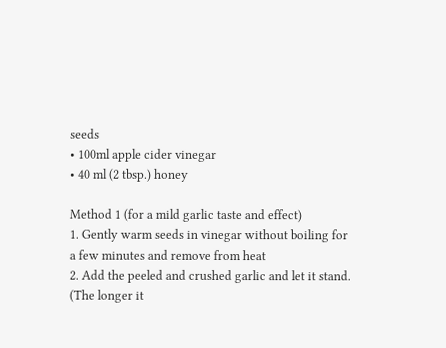seeds
• 100ml apple cider vinegar
• 40 ml (2 tbsp.) honey

Method 1 (for a mild garlic taste and effect)
1. Gently warm seeds in vinegar without boiling for a few minutes and remove from heat
2. Add the peeled and crushed garlic and let it stand. (The longer it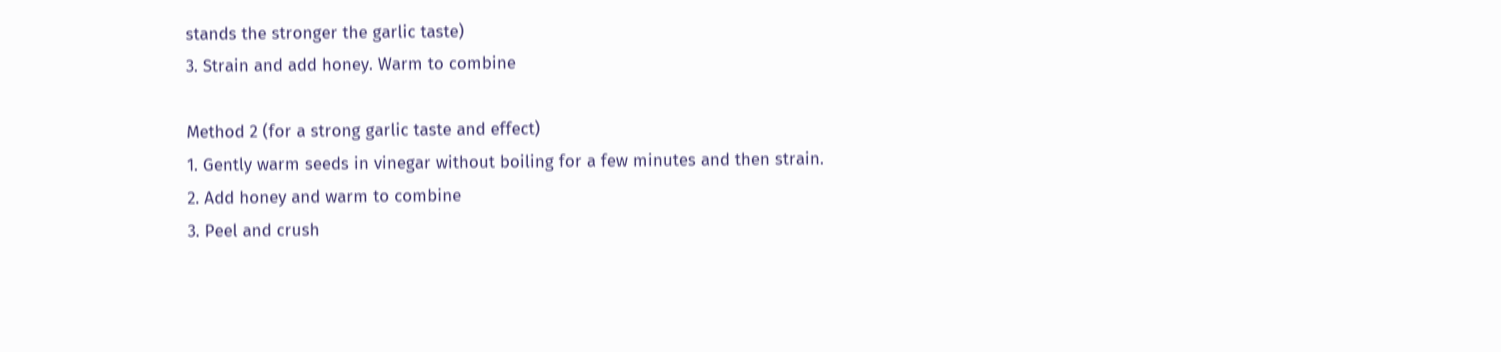stands the stronger the garlic taste)
3. Strain and add honey. Warm to combine

Method 2 (for a strong garlic taste and effect)
1. Gently warm seeds in vinegar without boiling for a few minutes and then strain.
2. Add honey and warm to combine
3. Peel and crush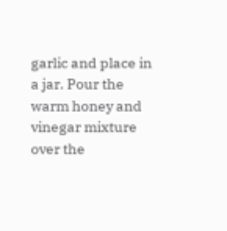garlic and place in a jar. Pour the warm honey and vinegar mixture over the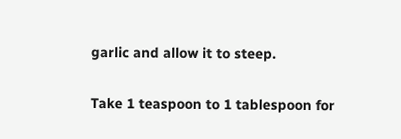garlic and allow it to steep.

Take 1 teaspoon to 1 tablespoon for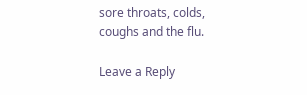sore throats, colds, coughs and the flu.

Leave a Reply